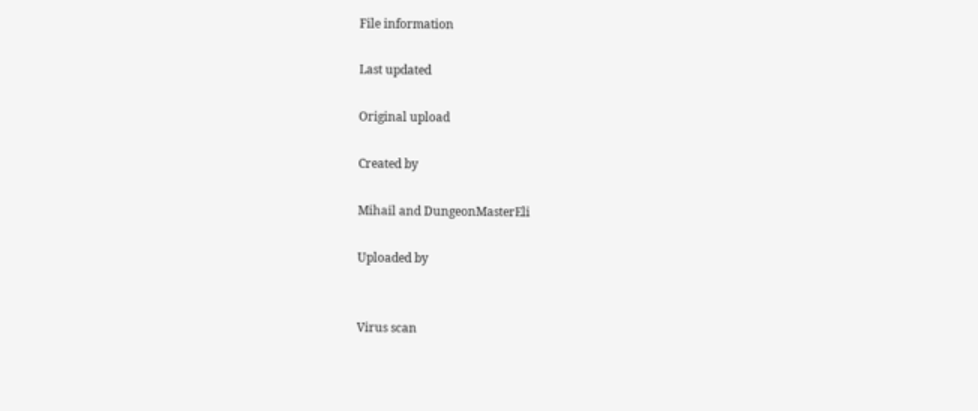File information

Last updated

Original upload

Created by

Mihail and DungeonMasterEli

Uploaded by


Virus scan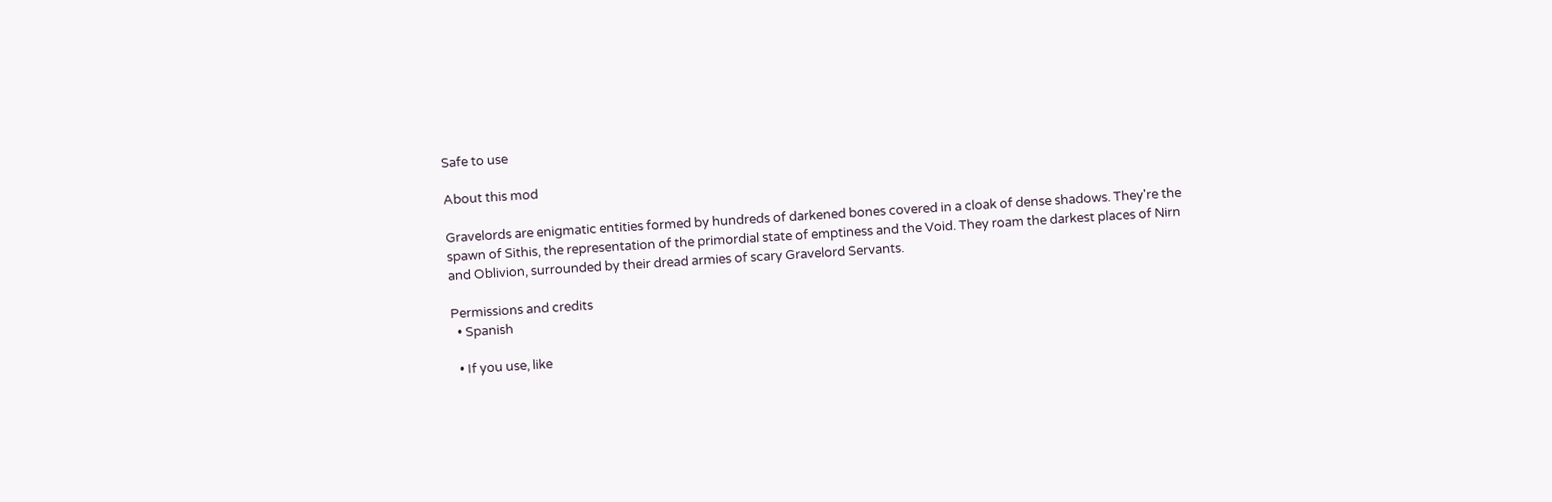Safe to use

About this mod

Gravelords are enigmatic entities formed by hundreds of darkened bones covered in a cloak of dense shadows. They're the spawn of Sithis, the representation of the primordial state of emptiness and the Void. They roam the darkest places of Nirn and Oblivion, surrounded by their dread armies of scary Gravelord Servants.

Permissions and credits
  • Spanish

  • If you use, like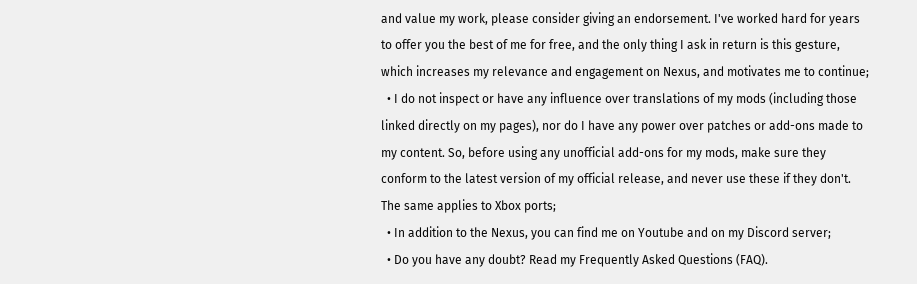and value my work, please consider giving an endorsement. I've worked hard for years to offer you the best of me for free, and the only thing I ask in return is this gesture, which increases my relevance and engagement on Nexus, and motivates me to continue;
  • I do not inspect or have any influence over translations of my mods (including those linked directly on my pages), nor do I have any power over patches or add-ons made to my content. So, before using any unofficial add-ons for my mods, make sure they conform to the latest version of my official release, and never use these if they don't. The same applies to Xbox ports;
  • In addition to the Nexus, you can find me on Youtube and on my Discord server;
  • Do you have any doubt? Read my Frequently Asked Questions (FAQ).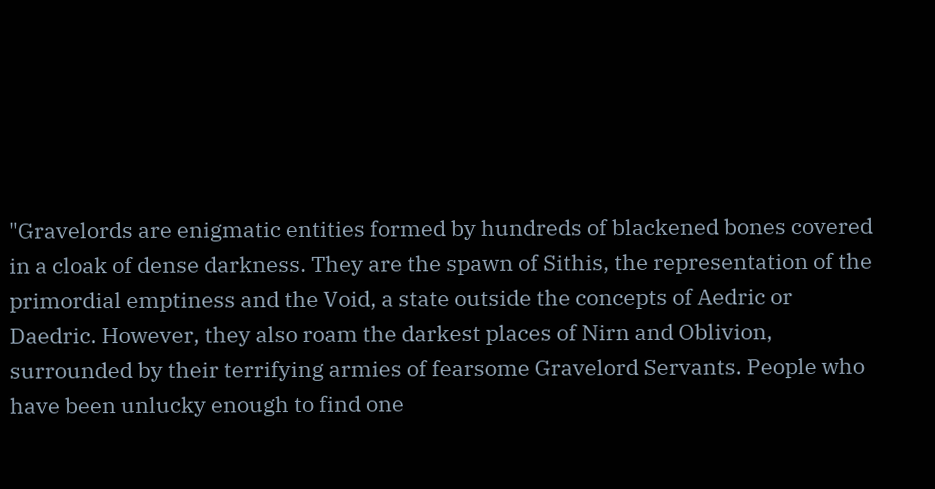"Gravelords are enigmatic entities formed by hundreds of blackened bones covered in a cloak of dense darkness. They are the spawn of Sithis, the representation of the primordial emptiness and the Void, a state outside the concepts of Aedric or Daedric. However, they also roam the darkest places of Nirn and Oblivion, surrounded by their terrifying armies of fearsome Gravelord Servants. People who have been unlucky enough to find one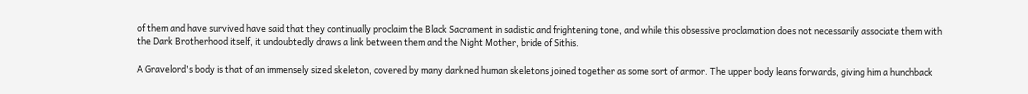of them and have survived have said that they continually proclaim the Black Sacrament in sadistic and frightening tone, and while this obsessive proclamation does not necessarily associate them with the Dark Brotherhood itself, it undoubtedly draws a link between them and the Night Mother, bride of Sithis.

A Gravelord's body is that of an immensely sized skeleton, covered by many darkned human skeletons joined together as some sort of armor. The upper body leans forwards, giving him a hunchback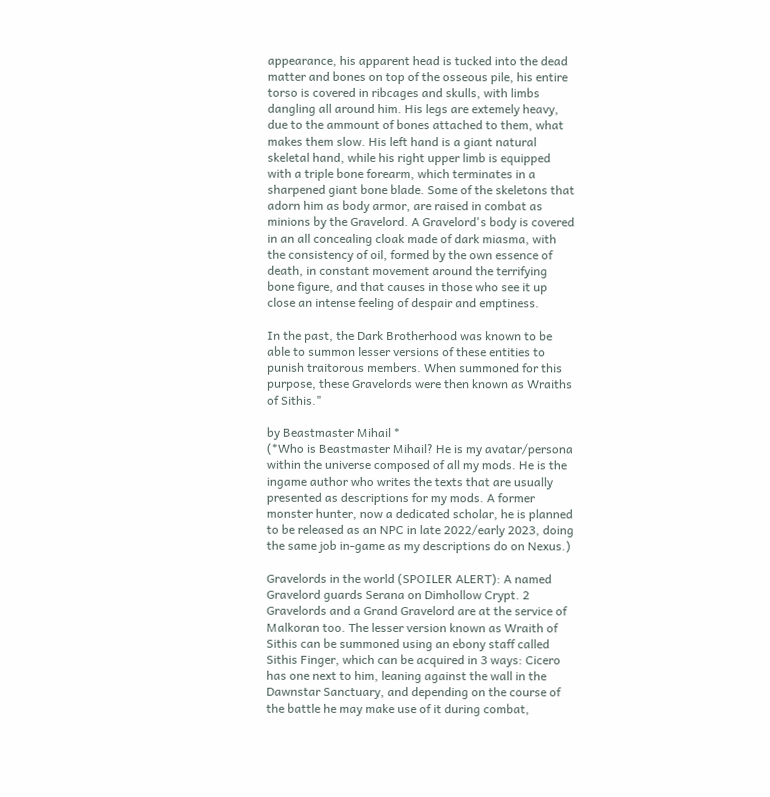appearance, his apparent head is tucked into the dead matter and bones on top of the osseous pile, his entire torso is covered in ribcages and skulls, with limbs dangling all around him. His legs are extemely heavy, due to the ammount of bones attached to them, what makes them slow. His left hand is a giant natural skeletal hand, while his right upper limb is equipped with a triple bone forearm, which terminates in a sharpened giant bone blade. Some of the skeletons that adorn him as body armor, are raised in combat as minions by the Gravelord. A Gravelord's body is covered in an all concealing cloak made of dark miasma, with the consistency of oil, formed by the own essence of death, in constant movement around the terrifying bone figure, and that causes in those who see it up close an intense feeling of despair and emptiness.

In the past, the Dark Brotherhood was known to be able to summon lesser versions of these entities to punish traitorous members. When summoned for this purpose, these Gravelords were then known as Wraiths of Sithis."

by Beastmaster Mihail *
(*Who is Beastmaster Mihail? He is my avatar/persona within the universe composed of all my mods. He is the ingame author who writes the texts that are usually presented as descriptions for my mods. A former monster hunter, now a dedicated scholar, he is planned to be released as an NPC in late 2022/early 2023, doing the same job in-game as my descriptions do on Nexus.)

Gravelords in the world (SPOILER ALERT): A named Gravelord guards Serana on Dimhollow Crypt. 2 Gravelords and a Grand Gravelord are at the service of Malkoran too. The lesser version known as Wraith of Sithis can be summoned using an ebony staff called Sithis Finger, which can be acquired in 3 ways: Cicero has one next to him, leaning against the wall in the Dawnstar Sanctuary, and depending on the course of the battle he may make use of it during combat,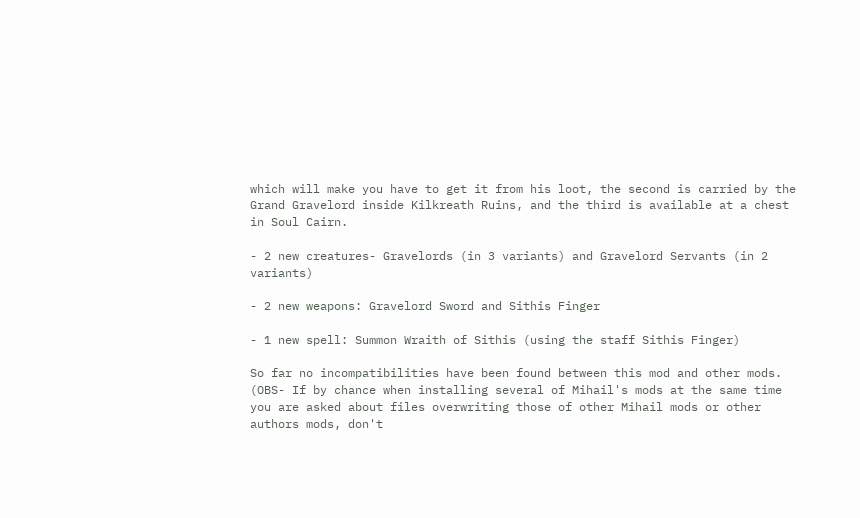which will make you have to get it from his loot, the second is carried by the Grand Gravelord inside Kilkreath Ruins, and the third is available at a chest in Soul Cairn.

- 2 new creatures- Gravelords (in 3 variants) and Gravelord Servants (in 2 variants)

- 2 new weapons: Gravelord Sword and Sithis Finger

- 1 new spell: Summon Wraith of Sithis (using the staff Sithis Finger)

So far no incompatibilities have been found between this mod and other mods.
(OBS- If by chance when installing several of Mihail's mods at the same time you are asked about files overwriting those of other Mihail mods or other authors mods, don't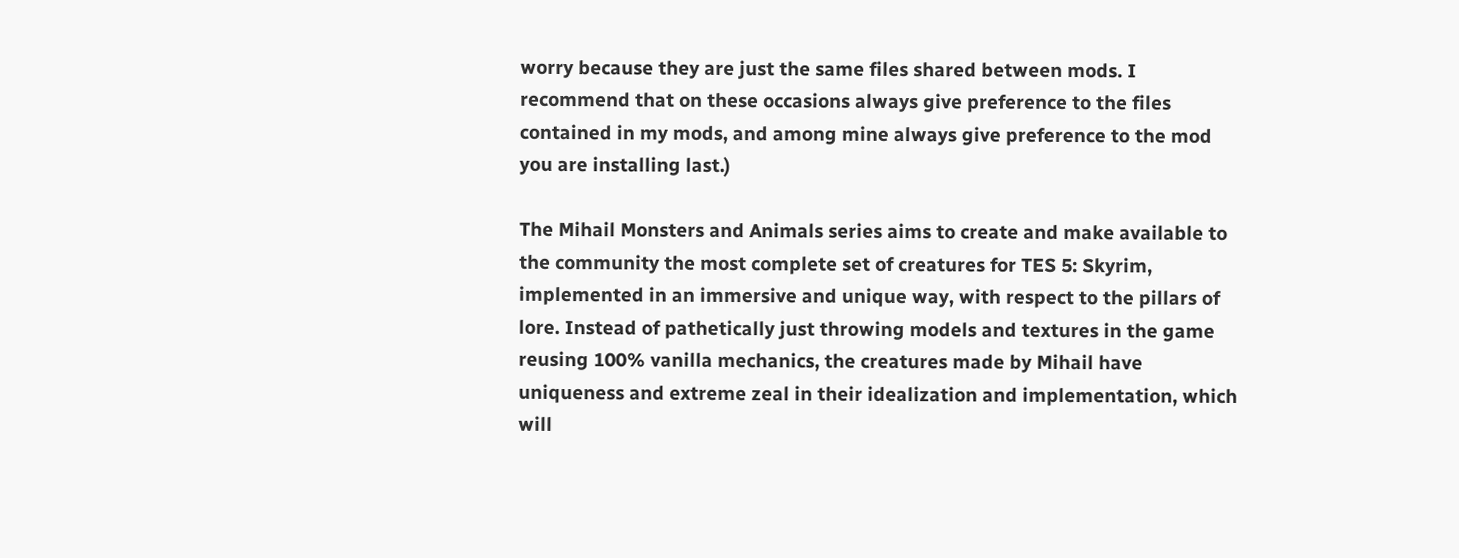worry because they are just the same files shared between mods. I recommend that on these occasions always give preference to the files contained in my mods, and among mine always give preference to the mod you are installing last.)

The Mihail Monsters and Animals series aims to create and make available to the community the most complete set of creatures for TES 5: Skyrim, implemented in an immersive and unique way, with respect to the pillars of lore. Instead of pathetically just throwing models and textures in the game reusing 100% vanilla mechanics, the creatures made by Mihail have uniqueness and extreme zeal in their idealization and implementation, which will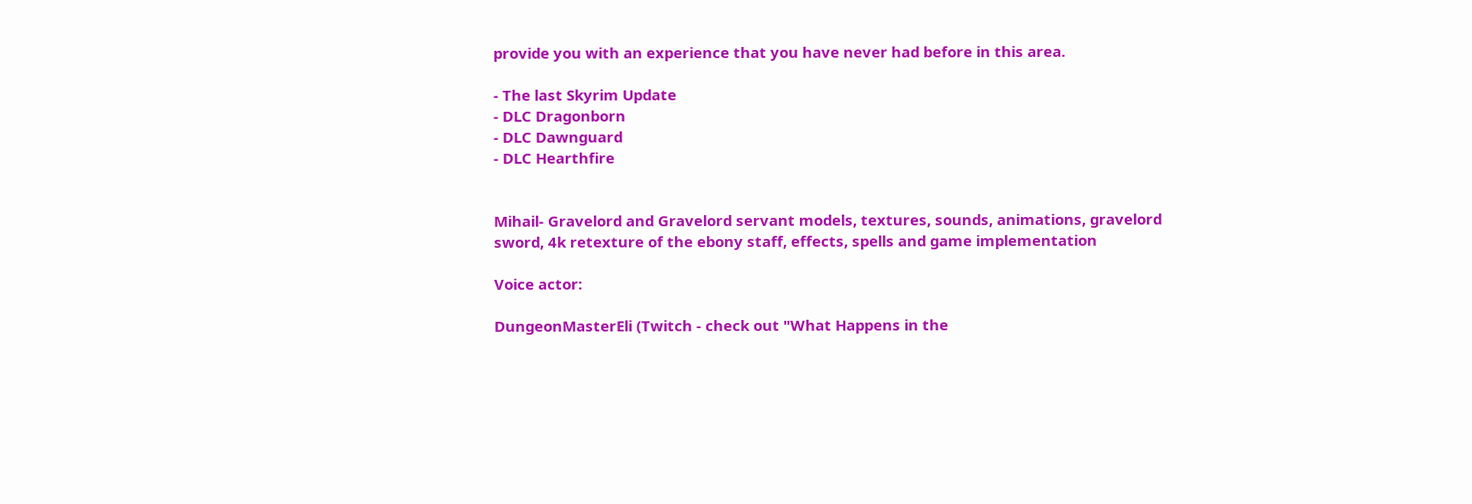provide you with an experience that you have never had before in this area.

- The last Skyrim Update
- DLC Dragonborn
- DLC Dawnguard
- DLC Hearthfire


Mihail- Gravelord and Gravelord servant models, textures, sounds, animations, gravelord
sword, 4k retexture of the ebony staff, effects, spells and game implementation

Voice actor:

DungeonMasterEli (Twitch - check out "What Happens in the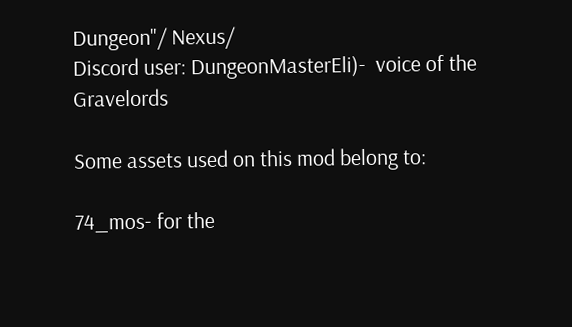Dungeon"/ Nexus/
Discord user: DungeonMasterEli)-  voice of the Gravelords

Some assets used on this mod belong to:

74_mos- for the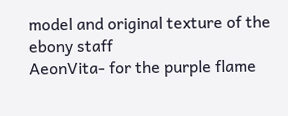model and original texture of the ebony staff
AeonVita- for the purple flame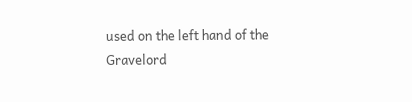used on the left hand of the Gravelord